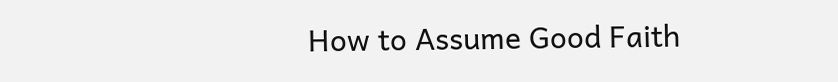How to Assume Good Faith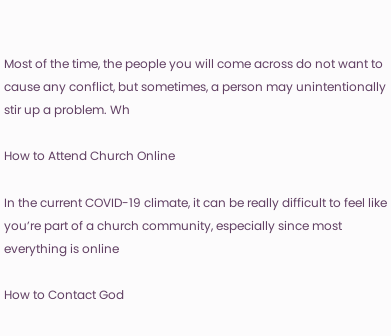Most of the time, the people you will come across do not want to cause any conflict, but sometimes, a person may unintentionally stir up a problem. Wh

How to Attend Church Online

In the current COVID-19 climate, it can be really difficult to feel like you’re part of a church community, especially since most everything is online

How to Contact God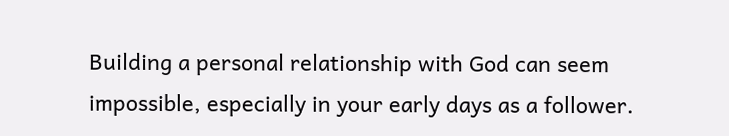Building a personal relationship with God can seem impossible, especially in your early days as a follower.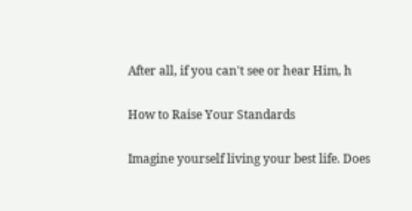After all, if you can't see or hear Him, h

How to Raise Your Standards

Imagine yourself living your best life. Does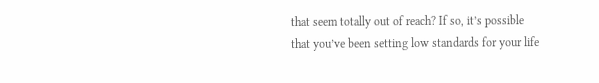that seem totally out of reach? If so, it’s possible that you’ve been setting low standards for your life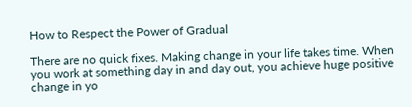How to Respect the Power of Gradual

There are no quick fixes. Making change in your life takes time. When you work at something day in and day out, you achieve huge positive change in yo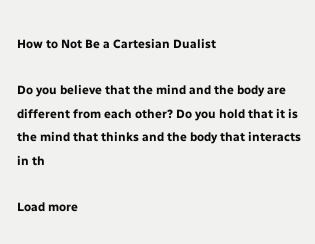How to Not Be a Cartesian Dualist

Do you believe that the mind and the body are different from each other? Do you hold that it is the mind that thinks and the body that interacts in th

Load more